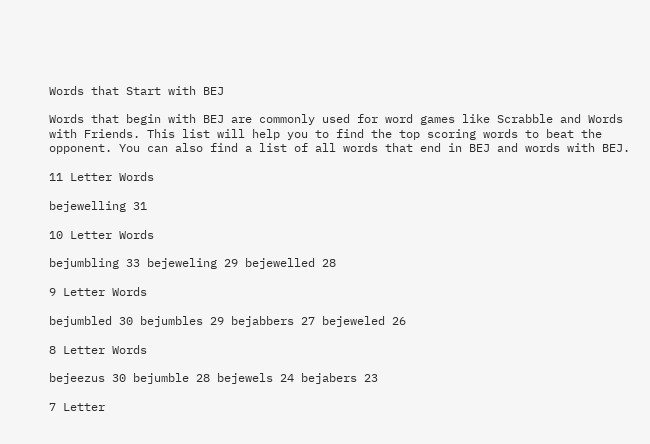Words that Start with BEJ

Words that begin with BEJ are commonly used for word games like Scrabble and Words with Friends. This list will help you to find the top scoring words to beat the opponent. You can also find a list of all words that end in BEJ and words with BEJ.

11 Letter Words

bejewelling 31

10 Letter Words

bejumbling 33 bejeweling 29 bejewelled 28

9 Letter Words

bejumbled 30 bejumbles 29 bejabbers 27 bejeweled 26

8 Letter Words

bejeezus 30 bejumble 28 bejewels 24 bejabers 23

7 Letter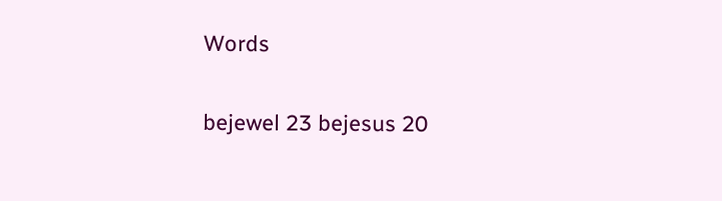Words

bejewel 23 bejesus 20